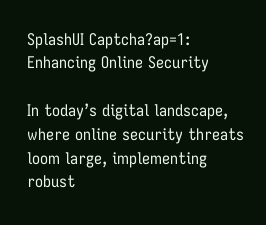SplashUI Captcha?ap=1: Enhancing Online Security

In today’s digital landscape, where online security threats loom large, implementing robust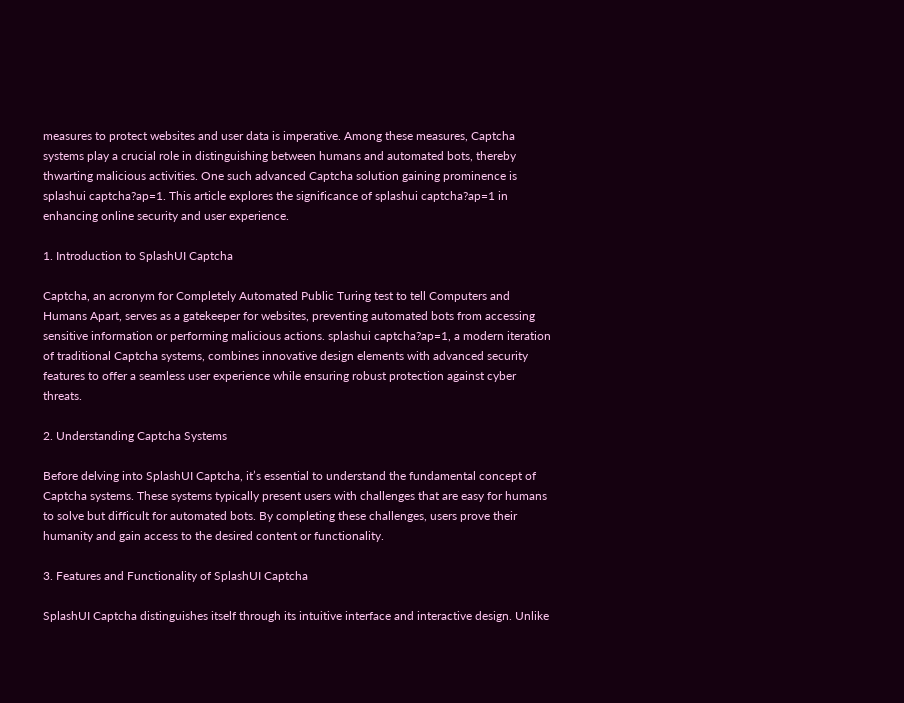measures to protect websites and user data is imperative. Among these measures, Captcha systems play a crucial role in distinguishing between humans and automated bots, thereby thwarting malicious activities. One such advanced Captcha solution gaining prominence is splashui captcha?ap=1. This article explores the significance of splashui captcha?ap=1 in enhancing online security and user experience.

1. Introduction to SplashUI Captcha

Captcha, an acronym for Completely Automated Public Turing test to tell Computers and Humans Apart, serves as a gatekeeper for websites, preventing automated bots from accessing sensitive information or performing malicious actions. splashui captcha?ap=1, a modern iteration of traditional Captcha systems, combines innovative design elements with advanced security features to offer a seamless user experience while ensuring robust protection against cyber threats.

2. Understanding Captcha Systems

Before delving into SplashUI Captcha, it’s essential to understand the fundamental concept of Captcha systems. These systems typically present users with challenges that are easy for humans to solve but difficult for automated bots. By completing these challenges, users prove their humanity and gain access to the desired content or functionality.

3. Features and Functionality of SplashUI Captcha

SplashUI Captcha distinguishes itself through its intuitive interface and interactive design. Unlike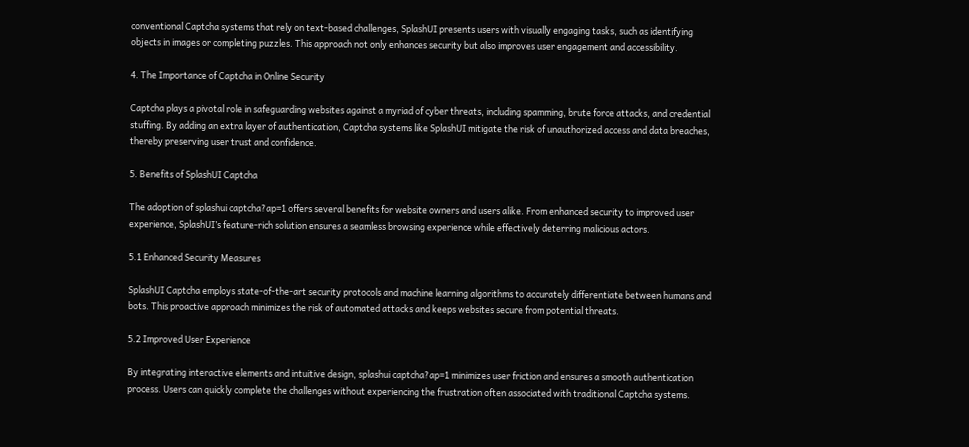conventional Captcha systems that rely on text-based challenges, SplashUI presents users with visually engaging tasks, such as identifying objects in images or completing puzzles. This approach not only enhances security but also improves user engagement and accessibility.

4. The Importance of Captcha in Online Security

Captcha plays a pivotal role in safeguarding websites against a myriad of cyber threats, including spamming, brute force attacks, and credential stuffing. By adding an extra layer of authentication, Captcha systems like SplashUI mitigate the risk of unauthorized access and data breaches, thereby preserving user trust and confidence.

5. Benefits of SplashUI Captcha

The adoption of splashui captcha?ap=1 offers several benefits for website owners and users alike. From enhanced security to improved user experience, SplashUI’s feature-rich solution ensures a seamless browsing experience while effectively deterring malicious actors.

5.1 Enhanced Security Measures

SplashUI Captcha employs state-of-the-art security protocols and machine learning algorithms to accurately differentiate between humans and bots. This proactive approach minimizes the risk of automated attacks and keeps websites secure from potential threats.

5.2 Improved User Experience

By integrating interactive elements and intuitive design, splashui captcha?ap=1 minimizes user friction and ensures a smooth authentication process. Users can quickly complete the challenges without experiencing the frustration often associated with traditional Captcha systems.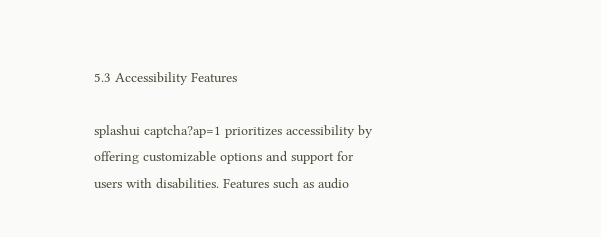5.3 Accessibility Features

splashui captcha?ap=1 prioritizes accessibility by offering customizable options and support for users with disabilities. Features such as audio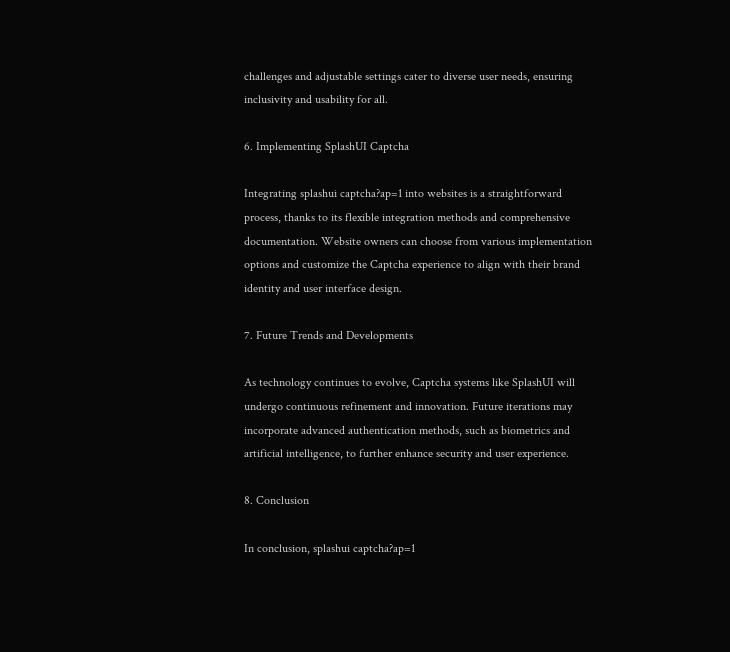challenges and adjustable settings cater to diverse user needs, ensuring inclusivity and usability for all.

6. Implementing SplashUI Captcha

Integrating splashui captcha?ap=1 into websites is a straightforward process, thanks to its flexible integration methods and comprehensive documentation. Website owners can choose from various implementation options and customize the Captcha experience to align with their brand identity and user interface design.

7. Future Trends and Developments

As technology continues to evolve, Captcha systems like SplashUI will undergo continuous refinement and innovation. Future iterations may incorporate advanced authentication methods, such as biometrics and artificial intelligence, to further enhance security and user experience.

8. Conclusion

In conclusion, splashui captcha?ap=1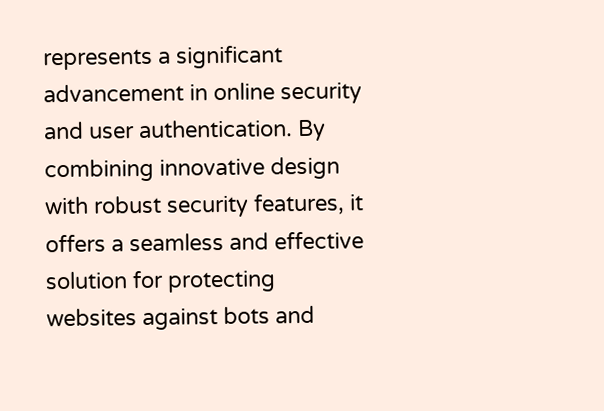represents a significant advancement in online security and user authentication. By combining innovative design with robust security features, it offers a seamless and effective solution for protecting websites against bots and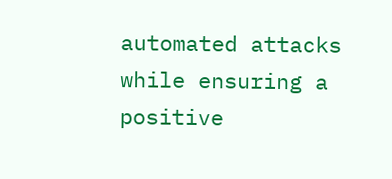automated attacks while ensuring a positive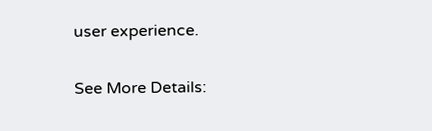user experience.

See More Details: